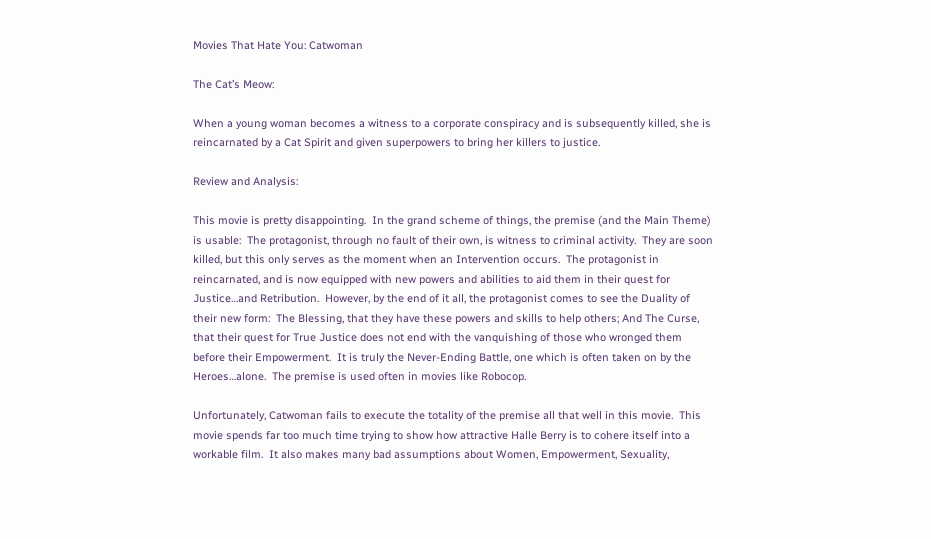Movies That Hate You: Catwoman

The Cat’s Meow:

When a young woman becomes a witness to a corporate conspiracy and is subsequently killed, she is reincarnated by a Cat Spirit and given superpowers to bring her killers to justice.

Review and Analysis:

This movie is pretty disappointing.  In the grand scheme of things, the premise (and the Main Theme) is usable:  The protagonist, through no fault of their own, is witness to criminal activity.  They are soon killed, but this only serves as the moment when an Intervention occurs.  The protagonist in reincarnated, and is now equipped with new powers and abilities to aid them in their quest for Justice…and Retribution.  However, by the end of it all, the protagonist comes to see the Duality of their new form:  The Blessing, that they have these powers and skills to help others; And The Curse, that their quest for True Justice does not end with the vanquishing of those who wronged them before their Empowerment.  It is truly the Never-Ending Battle, one which is often taken on by the Heroes…alone.  The premise is used often in movies like Robocop.

Unfortunately, Catwoman fails to execute the totality of the premise all that well in this movie.  This movie spends far too much time trying to show how attractive Halle Berry is to cohere itself into a workable film.  It also makes many bad assumptions about Women, Empowerment, Sexuality,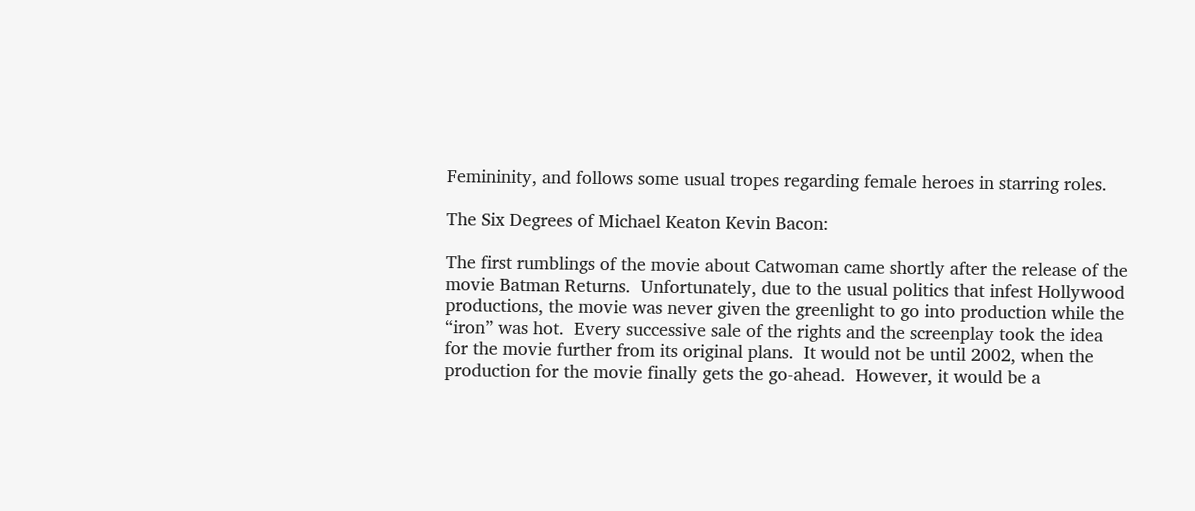Femininity, and follows some usual tropes regarding female heroes in starring roles.

The Six Degrees of Michael Keaton Kevin Bacon:

The first rumblings of the movie about Catwoman came shortly after the release of the movie Batman Returns.  Unfortunately, due to the usual politics that infest Hollywood productions, the movie was never given the greenlight to go into production while the “iron” was hot.  Every successive sale of the rights and the screenplay took the idea for the movie further from its original plans.  It would not be until 2002, when the production for the movie finally gets the go-ahead.  However, it would be a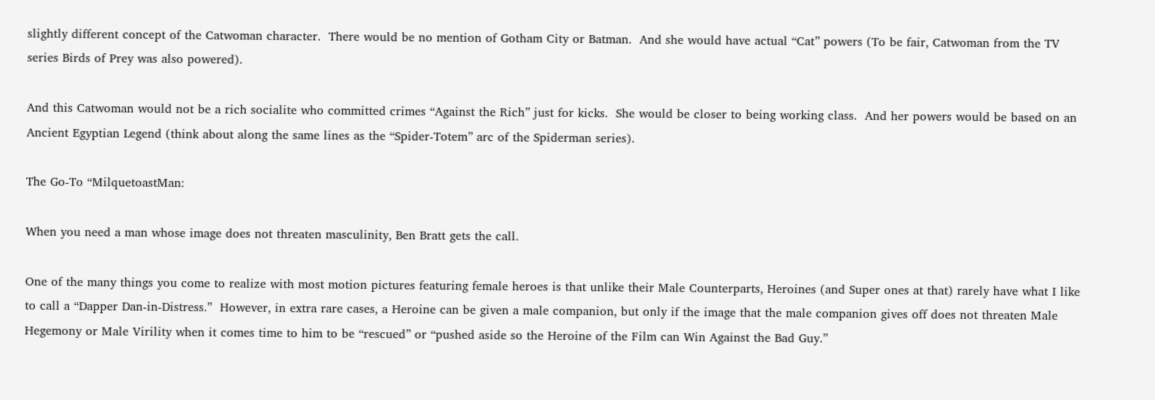slightly different concept of the Catwoman character.  There would be no mention of Gotham City or Batman.  And she would have actual “Cat” powers (To be fair, Catwoman from the TV series Birds of Prey was also powered).

And this Catwoman would not be a rich socialite who committed crimes “Against the Rich” just for kicks.  She would be closer to being working class.  And her powers would be based on an Ancient Egyptian Legend (think about along the same lines as the “Spider-Totem” arc of the Spiderman series).

The Go-To “MilquetoastMan:

When you need a man whose image does not threaten masculinity, Ben Bratt gets the call.

One of the many things you come to realize with most motion pictures featuring female heroes is that unlike their Male Counterparts, Heroines (and Super ones at that) rarely have what I like to call a “Dapper Dan-in-Distress.”  However, in extra rare cases, a Heroine can be given a male companion, but only if the image that the male companion gives off does not threaten Male Hegemony or Male Virility when it comes time to him to be “rescued” or “pushed aside so the Heroine of the Film can Win Against the Bad Guy.”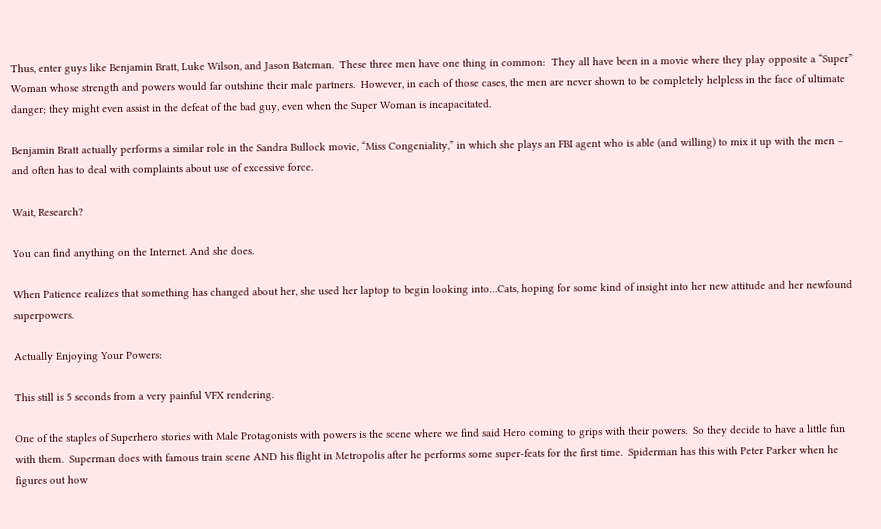Thus, enter guys like Benjamin Bratt, Luke Wilson, and Jason Bateman.  These three men have one thing in common:  They all have been in a movie where they play opposite a “Super” Woman whose strength and powers would far outshine their male partners.  However, in each of those cases, the men are never shown to be completely helpless in the face of ultimate danger; they might even assist in the defeat of the bad guy, even when the Super Woman is incapacitated.

Benjamin Bratt actually performs a similar role in the Sandra Bullock movie, “Miss Congeniality,” in which she plays an FBI agent who is able (and willing) to mix it up with the men – and often has to deal with complaints about use of excessive force.

Wait, Research?

You can find anything on the Internet. And she does.

When Patience realizes that something has changed about her, she used her laptop to begin looking into…Cats, hoping for some kind of insight into her new attitude and her newfound superpowers.

Actually Enjoying Your Powers:

This still is 5 seconds from a very painful VFX rendering.

One of the staples of Superhero stories with Male Protagonists with powers is the scene where we find said Hero coming to grips with their powers.  So they decide to have a little fun with them.  Superman does with famous train scene AND his flight in Metropolis after he performs some super-feats for the first time.  Spiderman has this with Peter Parker when he figures out how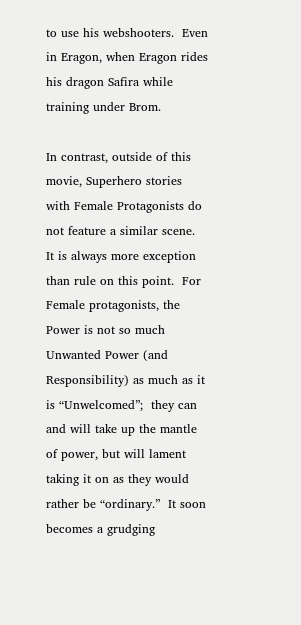to use his webshooters.  Even in Eragon, when Eragon rides his dragon Safira while training under Brom.

In contrast, outside of this movie, Superhero stories with Female Protagonists do not feature a similar scene.  It is always more exception than rule on this point.  For Female protagonists, the Power is not so much Unwanted Power (and Responsibility) as much as it is “Unwelcomed”;  they can and will take up the mantle of power, but will lament taking it on as they would rather be “ordinary.”  It soon becomes a grudging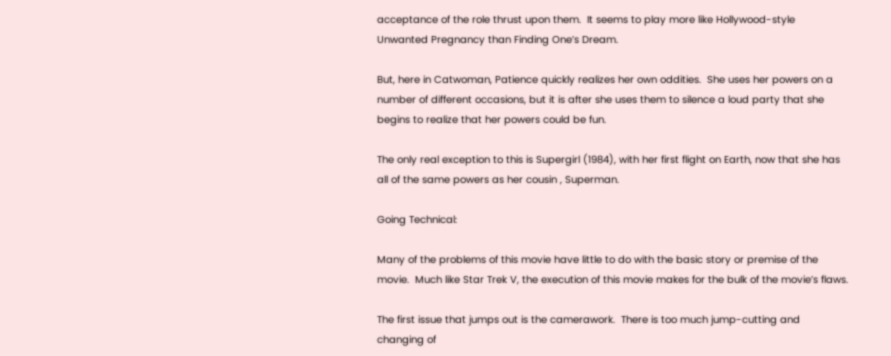acceptance of the role thrust upon them.  It seems to play more like Hollywood-style Unwanted Pregnancy than Finding One’s Dream.

But, here in Catwoman, Patience quickly realizes her own oddities.  She uses her powers on a number of different occasions, but it is after she uses them to silence a loud party that she begins to realize that her powers could be fun.

The only real exception to this is Supergirl (1984), with her first flight on Earth, now that she has all of the same powers as her cousin , Superman.

Going Technical:

Many of the problems of this movie have little to do with the basic story or premise of the movie.  Much like Star Trek V, the execution of this movie makes for the bulk of the movie’s flaws.

The first issue that jumps out is the camerawork.  There is too much jump-cutting and changing of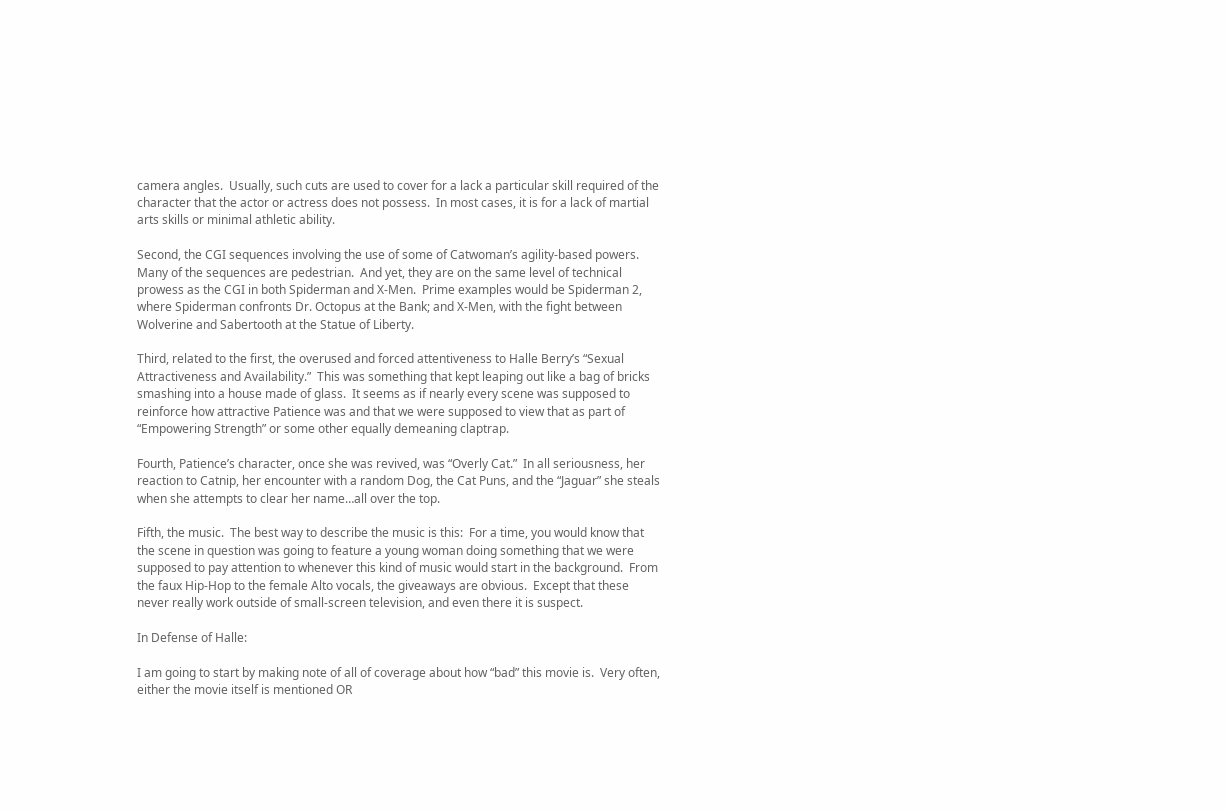camera angles.  Usually, such cuts are used to cover for a lack a particular skill required of the character that the actor or actress does not possess.  In most cases, it is for a lack of martial arts skills or minimal athletic ability.

Second, the CGI sequences involving the use of some of Catwoman’s agility-based powers.  Many of the sequences are pedestrian.  And yet, they are on the same level of technical prowess as the CGI in both Spiderman and X-Men.  Prime examples would be Spiderman 2, where Spiderman confronts Dr. Octopus at the Bank; and X-Men, with the fight between Wolverine and Sabertooth at the Statue of Liberty.

Third, related to the first, the overused and forced attentiveness to Halle Berry’s “Sexual Attractiveness and Availability.”  This was something that kept leaping out like a bag of bricks smashing into a house made of glass.  It seems as if nearly every scene was supposed to reinforce how attractive Patience was and that we were supposed to view that as part of “Empowering Strength” or some other equally demeaning claptrap.

Fourth, Patience’s character, once she was revived, was “Overly Cat.”  In all seriousness, her reaction to Catnip, her encounter with a random Dog, the Cat Puns, and the “Jaguar” she steals when she attempts to clear her name…all over the top.

Fifth, the music.  The best way to describe the music is this:  For a time, you would know that the scene in question was going to feature a young woman doing something that we were supposed to pay attention to whenever this kind of music would start in the background.  From the faux Hip-Hop to the female Alto vocals, the giveaways are obvious.  Except that these never really work outside of small-screen television, and even there it is suspect.

In Defense of Halle:

I am going to start by making note of all of coverage about how “bad” this movie is.  Very often, either the movie itself is mentioned OR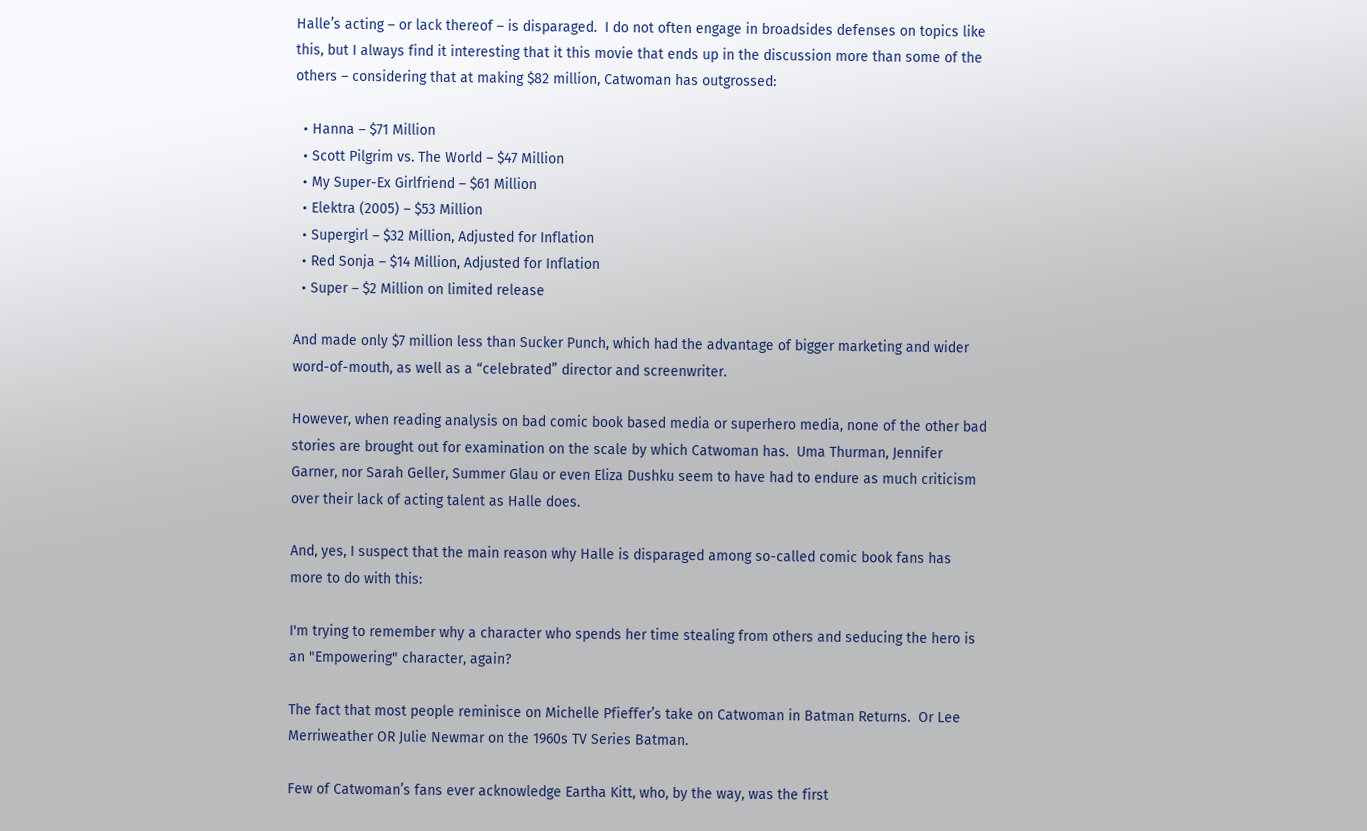Halle’s acting – or lack thereof – is disparaged.  I do not often engage in broadsides defenses on topics like this, but I always find it interesting that it this movie that ends up in the discussion more than some of the others – considering that at making $82 million, Catwoman has outgrossed:

  • Hanna – $71 Million
  • Scott Pilgrim vs. The World – $47 Million
  • My Super-Ex Girlfriend – $61 Million
  • Elektra (2005) – $53 Million
  • Supergirl – $32 Million, Adjusted for Inflation
  • Red Sonja – $14 Million, Adjusted for Inflation
  • Super – $2 Million on limited release

And made only $7 million less than Sucker Punch, which had the advantage of bigger marketing and wider word-of-mouth, as well as a “celebrated” director and screenwriter.

However, when reading analysis on bad comic book based media or superhero media, none of the other bad stories are brought out for examination on the scale by which Catwoman has.  Uma Thurman, Jennifer Garner, nor Sarah Geller, Summer Glau or even Eliza Dushku seem to have had to endure as much criticism over their lack of acting talent as Halle does.

And, yes, I suspect that the main reason why Halle is disparaged among so-called comic book fans has more to do with this:

I'm trying to remember why a character who spends her time stealing from others and seducing the hero is an "Empowering" character, again?

The fact that most people reminisce on Michelle Pfieffer’s take on Catwoman in Batman Returns.  Or Lee Merriweather OR Julie Newmar on the 1960s TV Series Batman.

Few of Catwoman’s fans ever acknowledge Eartha Kitt, who, by the way, was the first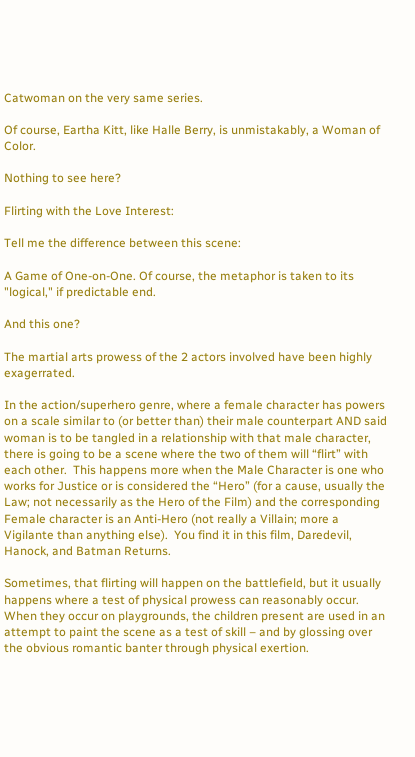Catwoman on the very same series.

Of course, Eartha Kitt, like Halle Berry, is unmistakably, a Woman of Color.

Nothing to see here?

Flirting with the Love Interest:

Tell me the difference between this scene:

A Game of One-on-One. Of course, the metaphor is taken to its "logical," if predictable end.

And this one?

The martial arts prowess of the 2 actors involved have been highly exagerrated.

In the action/superhero genre, where a female character has powers on a scale similar to (or better than) their male counterpart AND said woman is to be tangled in a relationship with that male character, there is going to be a scene where the two of them will “flirt” with each other.  This happens more when the Male Character is one who works for Justice or is considered the “Hero” (for a cause, usually the Law; not necessarily as the Hero of the Film) and the corresponding Female character is an Anti-Hero (not really a Villain; more a Vigilante than anything else).  You find it in this film, Daredevil, Hanock, and Batman Returns.

Sometimes, that flirting will happen on the battlefield, but it usually happens where a test of physical prowess can reasonably occur.  When they occur on playgrounds, the children present are used in an attempt to paint the scene as a test of skill – and by glossing over the obvious romantic banter through physical exertion.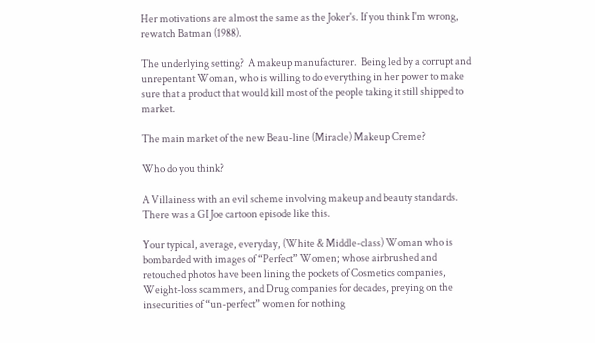Her motivations are almost the same as the Joker's. If you think I'm wrong, rewatch Batman (1988).

The underlying setting?  A makeup manufacturer.  Being led by a corrupt and unrepentant Woman, who is willing to do everything in her power to make sure that a product that would kill most of the people taking it still shipped to market.

The main market of the new Beau-line (Miracle) Makeup Creme?

Who do you think?

A Villainess with an evil scheme involving makeup and beauty standards. There was a GI Joe cartoon episode like this.

Your typical, average, everyday, (White & Middle-class) Woman who is bombarded with images of “Perfect” Women; whose airbrushed and retouched photos have been lining the pockets of Cosmetics companies, Weight-loss scammers, and Drug companies for decades, preying on the insecurities of “un-perfect” women for nothing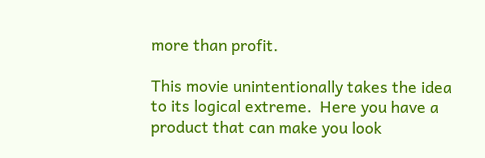more than profit.

This movie unintentionally takes the idea to its logical extreme.  Here you have a product that can make you look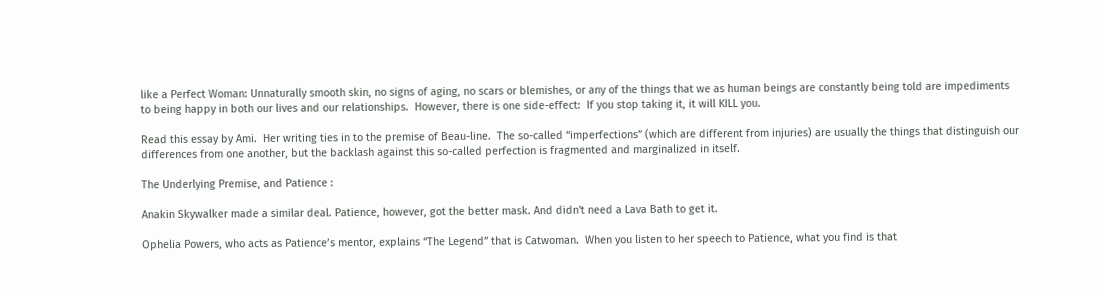like a Perfect Woman: Unnaturally smooth skin, no signs of aging, no scars or blemishes, or any of the things that we as human beings are constantly being told are impediments to being happy in both our lives and our relationships.  However, there is one side-effect:  If you stop taking it, it will KILL you.

Read this essay by Ami.  Her writing ties in to the premise of Beau-line.  The so-called “imperfections” (which are different from injuries) are usually the things that distinguish our differences from one another, but the backlash against this so-called perfection is fragmented and marginalized in itself.

The Underlying Premise, and Patience :

Anakin Skywalker made a similar deal. Patience, however, got the better mask. And didn't need a Lava Bath to get it.

Ophelia Powers, who acts as Patience’s mentor, explains “The Legend” that is Catwoman.  When you listen to her speech to Patience, what you find is that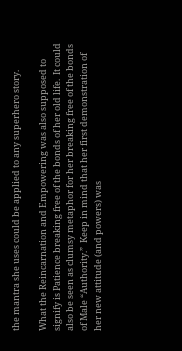the mantra she uses could be applied to any superhero story.

What the Reincarnation and Empowering was also supposed to signify is Patience breaking free of the bonds of her old life.  It could also be seen as clumsy metaphor for her breaking free of the bonds of Male “Authority.”  Keep in mind that her first demonstration of her new attitude (and powers) was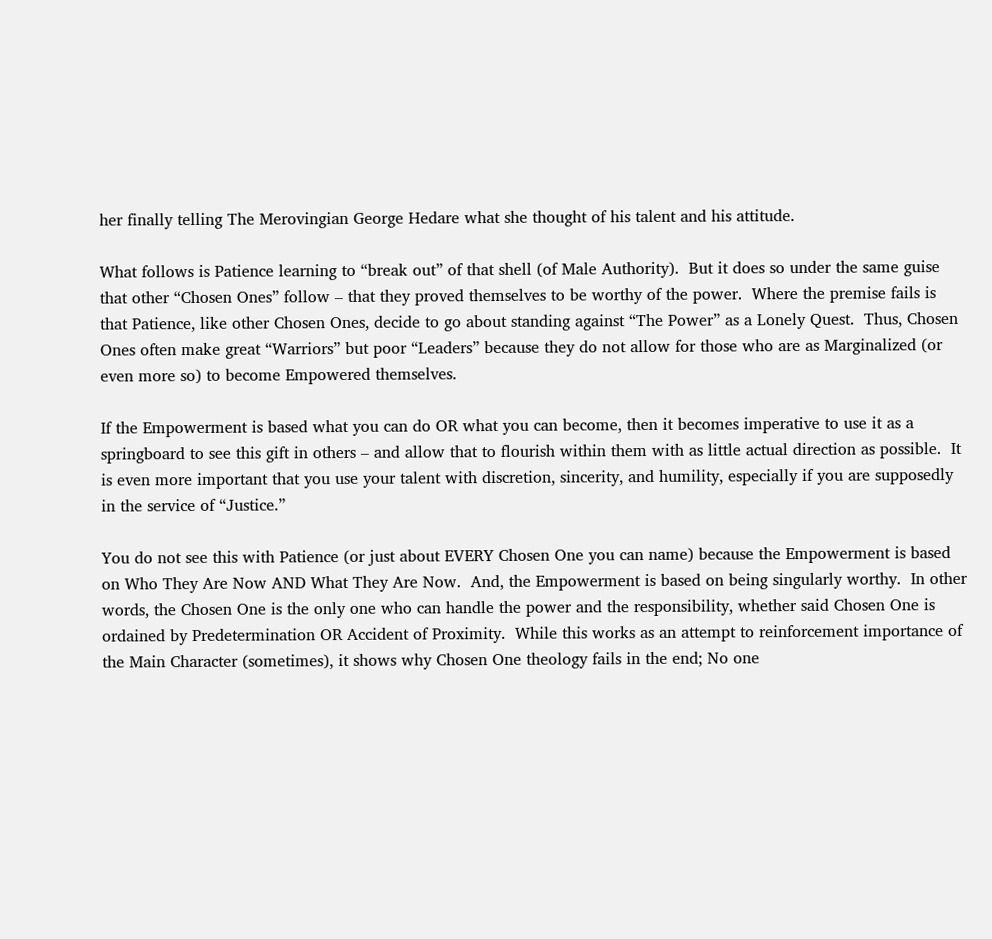her finally telling The Merovingian George Hedare what she thought of his talent and his attitude.

What follows is Patience learning to “break out” of that shell (of Male Authority).  But it does so under the same guise that other “Chosen Ones” follow – that they proved themselves to be worthy of the power.  Where the premise fails is that Patience, like other Chosen Ones, decide to go about standing against “The Power” as a Lonely Quest.  Thus, Chosen Ones often make great “Warriors” but poor “Leaders” because they do not allow for those who are as Marginalized (or even more so) to become Empowered themselves.

If the Empowerment is based what you can do OR what you can become, then it becomes imperative to use it as a springboard to see this gift in others – and allow that to flourish within them with as little actual direction as possible.  It is even more important that you use your talent with discretion, sincerity, and humility, especially if you are supposedly in the service of “Justice.”

You do not see this with Patience (or just about EVERY Chosen One you can name) because the Empowerment is based on Who They Are Now AND What They Are Now.  And, the Empowerment is based on being singularly worthy.  In other words, the Chosen One is the only one who can handle the power and the responsibility, whether said Chosen One is ordained by Predetermination OR Accident of Proximity.  While this works as an attempt to reinforcement importance of the Main Character (sometimes), it shows why Chosen One theology fails in the end; No one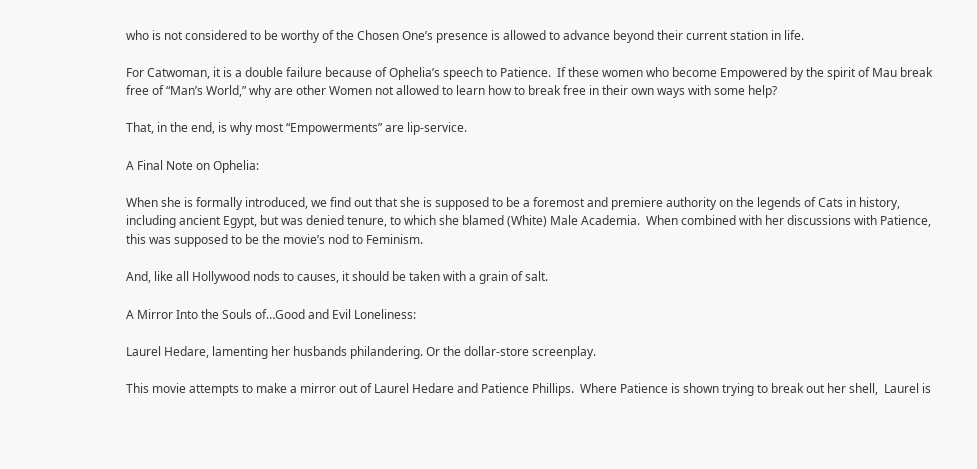who is not considered to be worthy of the Chosen One’s presence is allowed to advance beyond their current station in life.

For Catwoman, it is a double failure because of Ophelia’s speech to Patience.  If these women who become Empowered by the spirit of Mau break free of “Man’s World,” why are other Women not allowed to learn how to break free in their own ways with some help?

That, in the end, is why most “Empowerments” are lip-service.

A Final Note on Ophelia:

When she is formally introduced, we find out that she is supposed to be a foremost and premiere authority on the legends of Cats in history, including ancient Egypt, but was denied tenure, to which she blamed (White) Male Academia.  When combined with her discussions with Patience, this was supposed to be the movie’s nod to Feminism.

And, like all Hollywood nods to causes, it should be taken with a grain of salt.

A Mirror Into the Souls of…Good and Evil Loneliness:

Laurel Hedare, lamenting her husbands philandering. Or the dollar-store screenplay.

This movie attempts to make a mirror out of Laurel Hedare and Patience Phillips.  Where Patience is shown trying to break out her shell,  Laurel is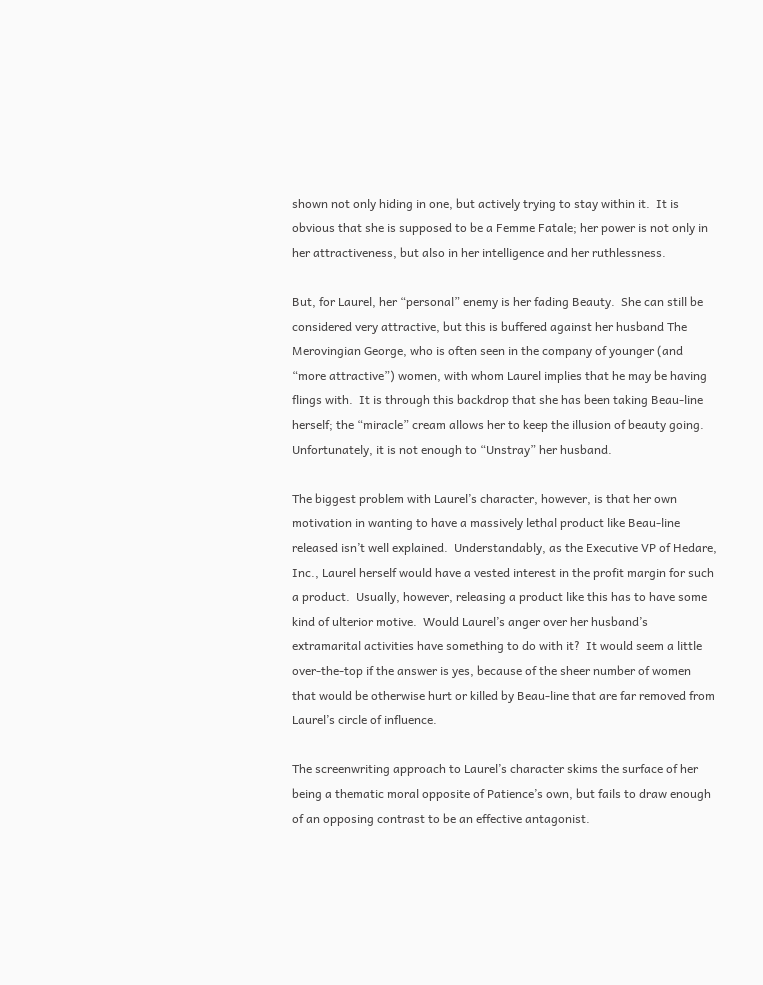shown not only hiding in one, but actively trying to stay within it.  It is obvious that she is supposed to be a Femme Fatale; her power is not only in her attractiveness, but also in her intelligence and her ruthlessness.

But, for Laurel, her “personal” enemy is her fading Beauty.  She can still be considered very attractive, but this is buffered against her husband The Merovingian George, who is often seen in the company of younger (and “more attractive”) women, with whom Laurel implies that he may be having flings with.  It is through this backdrop that she has been taking Beau-line herself; the “miracle” cream allows her to keep the illusion of beauty going.  Unfortunately, it is not enough to “Unstray” her husband.

The biggest problem with Laurel’s character, however, is that her own motivation in wanting to have a massively lethal product like Beau-line released isn’t well explained.  Understandably, as the Executive VP of Hedare, Inc., Laurel herself would have a vested interest in the profit margin for such a product.  Usually, however, releasing a product like this has to have some kind of ulterior motive.  Would Laurel’s anger over her husband’s extramarital activities have something to do with it?  It would seem a little over-the-top if the answer is yes, because of the sheer number of women that would be otherwise hurt or killed by Beau-line that are far removed from Laurel’s circle of influence.

The screenwriting approach to Laurel’s character skims the surface of her being a thematic moral opposite of Patience’s own, but fails to draw enough of an opposing contrast to be an effective antagonist.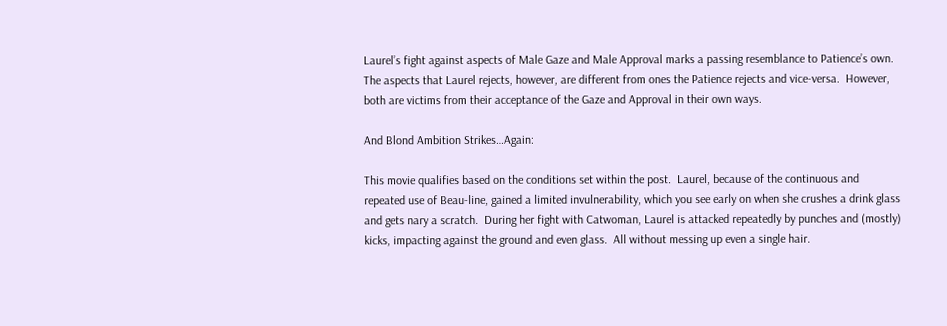Laurel’s fight against aspects of Male Gaze and Male Approval marks a passing resemblance to Patience’s own.  The aspects that Laurel rejects, however, are different from ones the Patience rejects and vice-versa.  However, both are victims from their acceptance of the Gaze and Approval in their own ways.

And Blond Ambition Strikes…Again:

This movie qualifies based on the conditions set within the post.  Laurel, because of the continuous and repeated use of Beau-line, gained a limited invulnerability, which you see early on when she crushes a drink glass and gets nary a scratch.  During her fight with Catwoman, Laurel is attacked repeatedly by punches and (mostly) kicks, impacting against the ground and even glass.  All without messing up even a single hair.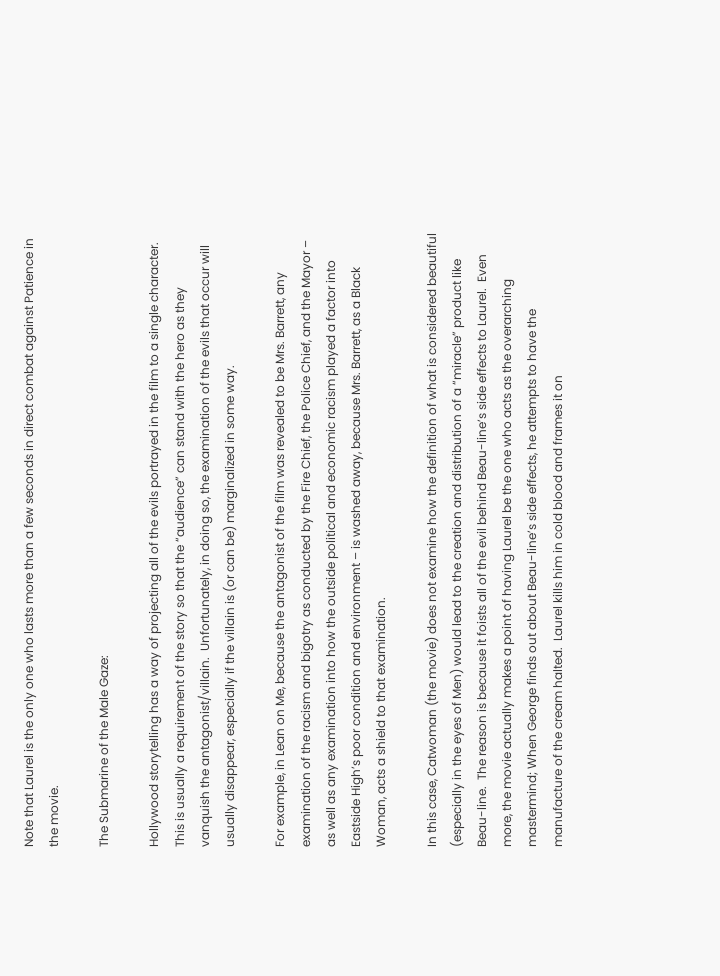Note that Laurel is the only one who lasts more than a few seconds in direct combat against Patience in the movie.

The Submarine of the Male Gaze:

Hollywood storytelling has a way of projecting all of the evils portrayed in the film to a single character.  This is usually a requirement of the story so that the “audience” can stand with the hero as they vanquish the antagonist/villain.  Unfortunately, in doing so, the examination of the evils that occur will usually disappear, especially if the villain is (or can be) marginalized in some way.

For example, in Lean on Me, because the antagonist of the film was revealed to be Mrs. Barrett, any examination of the racism and bigotry as conducted by the Fire Chief, the Police Chief, and the Mayor – as well as any examination into how the outside political and economic racism played a factor into Eastside High’s poor condition and environment – is washed away, because Mrs. Barrett, as a Black Woman, acts a shield to that examination.

In this case, Catwoman (the movie) does not examine how the definition of what is considered beautiful (especially in the eyes of Men) would lead to the creation and distribution of a “miracle” product like Beau-line.  The reason is because it foists all of the evil behind Beau-line’s side effects to Laurel.  Even more, the movie actually makes a point of having Laurel be the one who acts as the overarching mastermind; When George finds out about Beau-line’s side effects, he attempts to have the manufacture of the cream halted.  Laurel kills him in cold blood and frames it on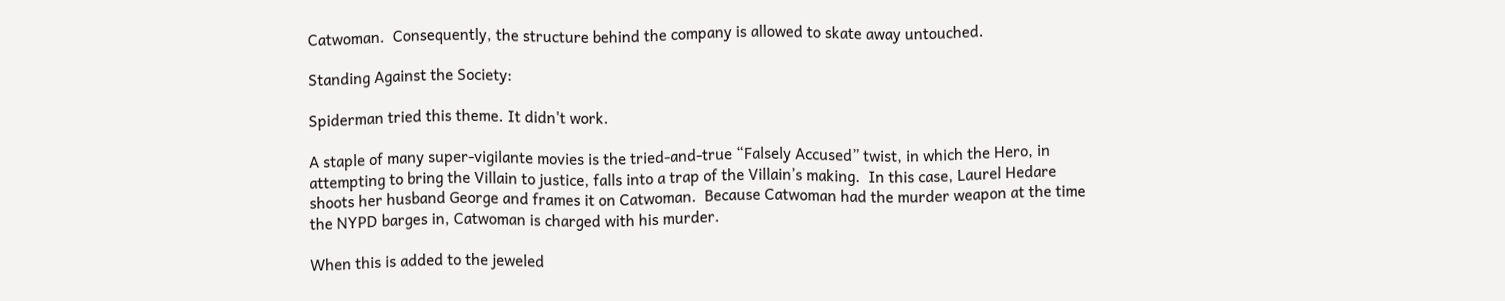Catwoman.  Consequently, the structure behind the company is allowed to skate away untouched.

Standing Against the Society:

Spiderman tried this theme. It didn't work.

A staple of many super-vigilante movies is the tried-and-true “Falsely Accused” twist, in which the Hero, in attempting to bring the Villain to justice, falls into a trap of the Villain’s making.  In this case, Laurel Hedare shoots her husband George and frames it on Catwoman.  Because Catwoman had the murder weapon at the time the NYPD barges in, Catwoman is charged with his murder.

When this is added to the jeweled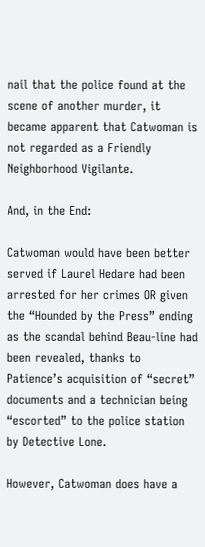nail that the police found at the scene of another murder, it became apparent that Catwoman is not regarded as a Friendly Neighborhood Vigilante.

And, in the End:

Catwoman would have been better served if Laurel Hedare had been arrested for her crimes OR given the “Hounded by the Press” ending as the scandal behind Beau-line had been revealed, thanks to Patience’s acquisition of “secret” documents and a technician being “escorted” to the police station by Detective Lone.

However, Catwoman does have a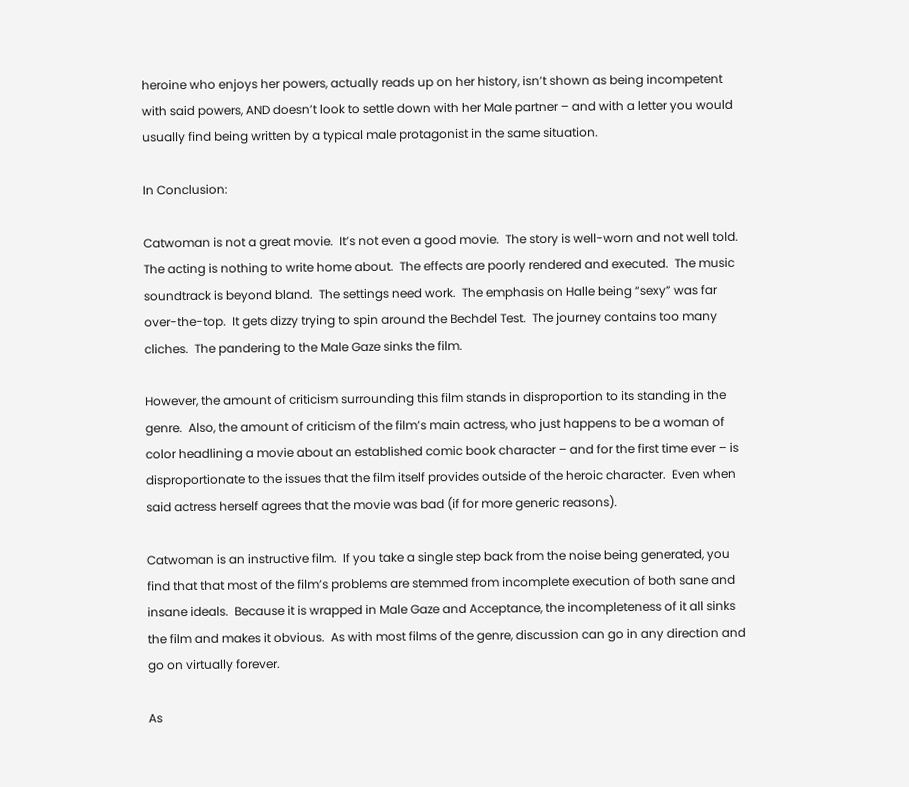heroine who enjoys her powers, actually reads up on her history, isn’t shown as being incompetent with said powers, AND doesn’t look to settle down with her Male partner – and with a letter you would usually find being written by a typical male protagonist in the same situation.

In Conclusion:

Catwoman is not a great movie.  It’s not even a good movie.  The story is well-worn and not well told.  The acting is nothing to write home about.  The effects are poorly rendered and executed.  The music soundtrack is beyond bland.  The settings need work.  The emphasis on Halle being “sexy” was far over-the-top.  It gets dizzy trying to spin around the Bechdel Test.  The journey contains too many cliches.  The pandering to the Male Gaze sinks the film.

However, the amount of criticism surrounding this film stands in disproportion to its standing in the genre.  Also, the amount of criticism of the film’s main actress, who just happens to be a woman of color headlining a movie about an established comic book character – and for the first time ever – is disproportionate to the issues that the film itself provides outside of the heroic character.  Even when said actress herself agrees that the movie was bad (if for more generic reasons).

Catwoman is an instructive film.  If you take a single step back from the noise being generated, you find that that most of the film’s problems are stemmed from incomplete execution of both sane and insane ideals.  Because it is wrapped in Male Gaze and Acceptance, the incompleteness of it all sinks the film and makes it obvious.  As with most films of the genre, discussion can go in any direction and go on virtually forever.

As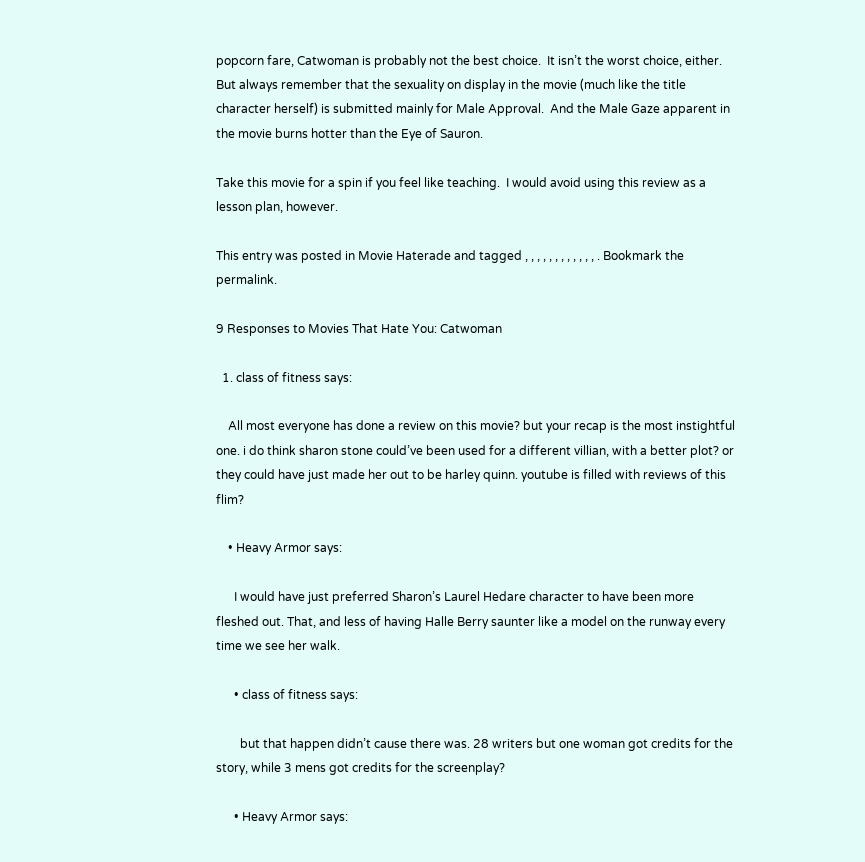popcorn fare, Catwoman is probably not the best choice.  It isn’t the worst choice, either.  But always remember that the sexuality on display in the movie (much like the title character herself) is submitted mainly for Male Approval.  And the Male Gaze apparent in the movie burns hotter than the Eye of Sauron.

Take this movie for a spin if you feel like teaching.  I would avoid using this review as a lesson plan, however.

This entry was posted in Movie Haterade and tagged , , , , , , , , , , , , . Bookmark the permalink.

9 Responses to Movies That Hate You: Catwoman

  1. class of fitness says:

    All most everyone has done a review on this movie? but your recap is the most instightful one. i do think sharon stone could’ve been used for a different villian, with a better plot? or they could have just made her out to be harley quinn. youtube is filled with reviews of this flim?

    • Heavy Armor says:

      I would have just preferred Sharon’s Laurel Hedare character to have been more fleshed out. That, and less of having Halle Berry saunter like a model on the runway every time we see her walk.

      • class of fitness says:

        but that happen didn’t cause there was. 28 writers but one woman got credits for the story, while 3 mens got credits for the screenplay?

      • Heavy Armor says: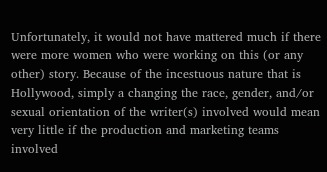Unfortunately, it would not have mattered much if there were more women who were working on this (or any other) story. Because of the incestuous nature that is Hollywood, simply a changing the race, gender, and/or sexual orientation of the writer(s) involved would mean very little if the production and marketing teams involved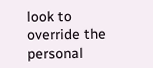look to override the personal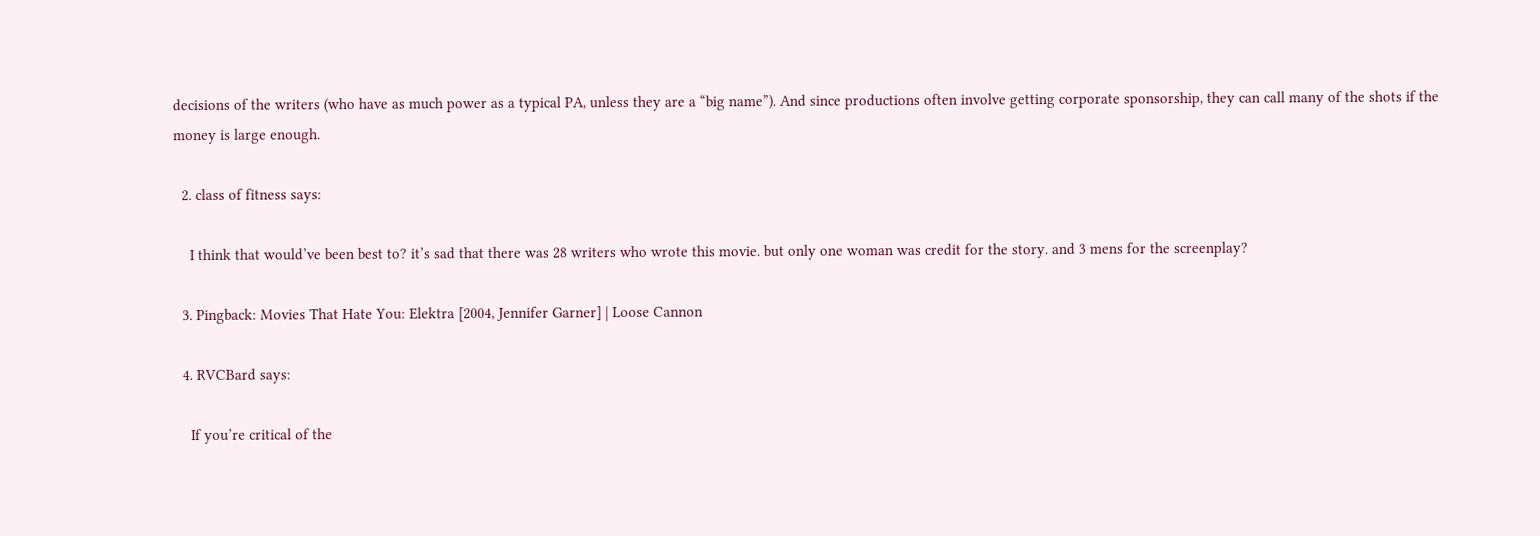decisions of the writers (who have as much power as a typical PA, unless they are a “big name”). And since productions often involve getting corporate sponsorship, they can call many of the shots if the money is large enough.

  2. class of fitness says:

    I think that would’ve been best to? it’s sad that there was 28 writers who wrote this movie. but only one woman was credit for the story. and 3 mens for the screenplay?

  3. Pingback: Movies That Hate You: Elektra [2004, Jennifer Garner] | Loose Cannon

  4. RVCBard says:

    If you’re critical of the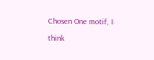Chosen One motif, I think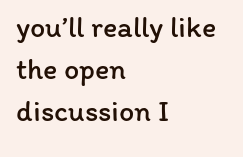you’ll really like the open discussion I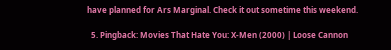have planned for Ars Marginal. Check it out sometime this weekend.

  5. Pingback: Movies That Hate You: X-Men (2000) | Loose Cannon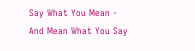Say What You Mean - And Mean What You Say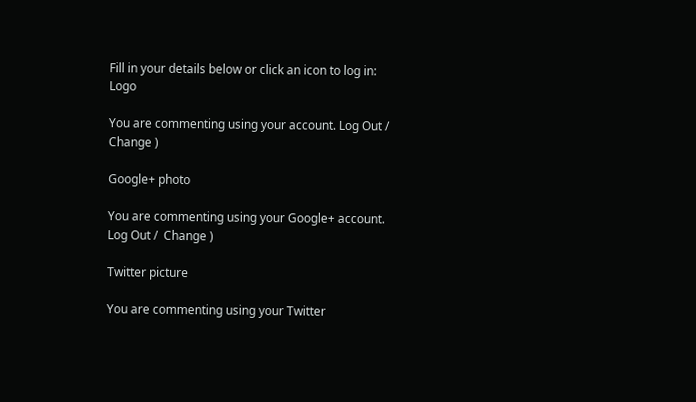Fill in your details below or click an icon to log in: Logo

You are commenting using your account. Log Out /  Change )

Google+ photo

You are commenting using your Google+ account. Log Out /  Change )

Twitter picture

You are commenting using your Twitter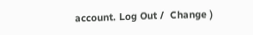account. Log Out /  Change )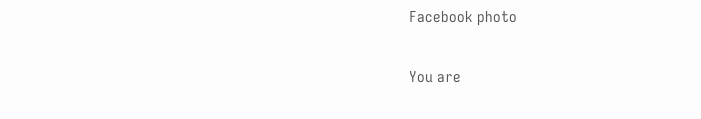Facebook photo

You are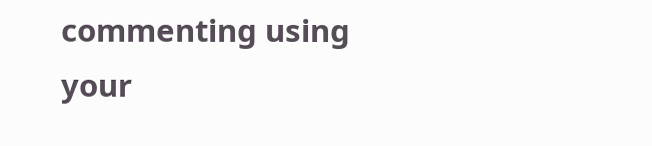commenting using your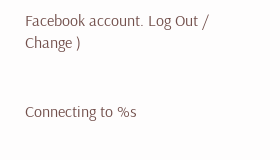Facebook account. Log Out /  Change )


Connecting to %s